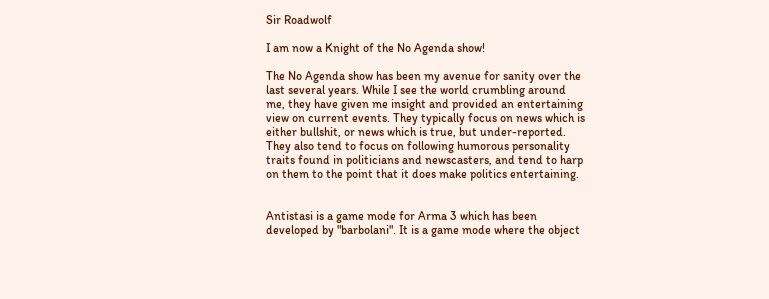Sir Roadwolf

I am now a Knight of the No Agenda show!

The No Agenda show has been my avenue for sanity over the last several years. While I see the world crumbling around me, they have given me insight and provided an entertaining view on current events. They typically focus on news which is either bullshit, or news which is true, but under-reported. They also tend to focus on following humorous personality traits found in politicians and newscasters, and tend to harp on them to the point that it does make politics entertaining.


Antistasi is a game mode for Arma 3 which has been developed by "barbolani". It is a game mode where the object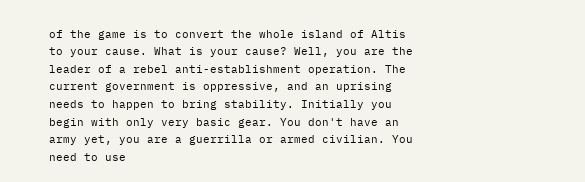of the game is to convert the whole island of Altis to your cause. What is your cause? Well, you are the leader of a rebel anti-establishment operation. The current government is oppressive, and an uprising needs to happen to bring stability. Initially you begin with only very basic gear. You don't have an army yet, you are a guerrilla or armed civilian. You need to use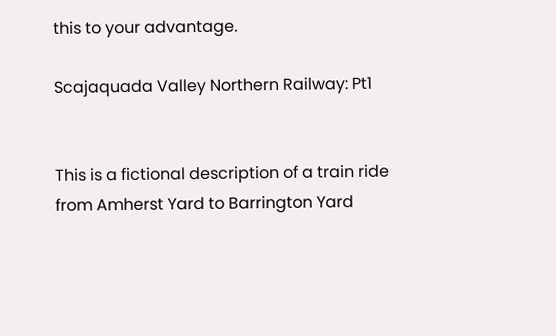this to your advantage.

Scajaquada Valley Northern Railway: Pt1


This is a fictional description of a train ride from Amherst Yard to Barrington Yard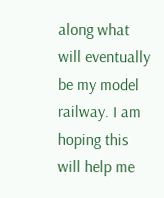along what will eventually be my model railway. I am hoping this will help me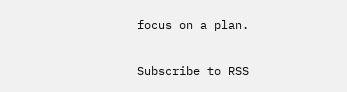focus on a plan.


Subscribe to RSS